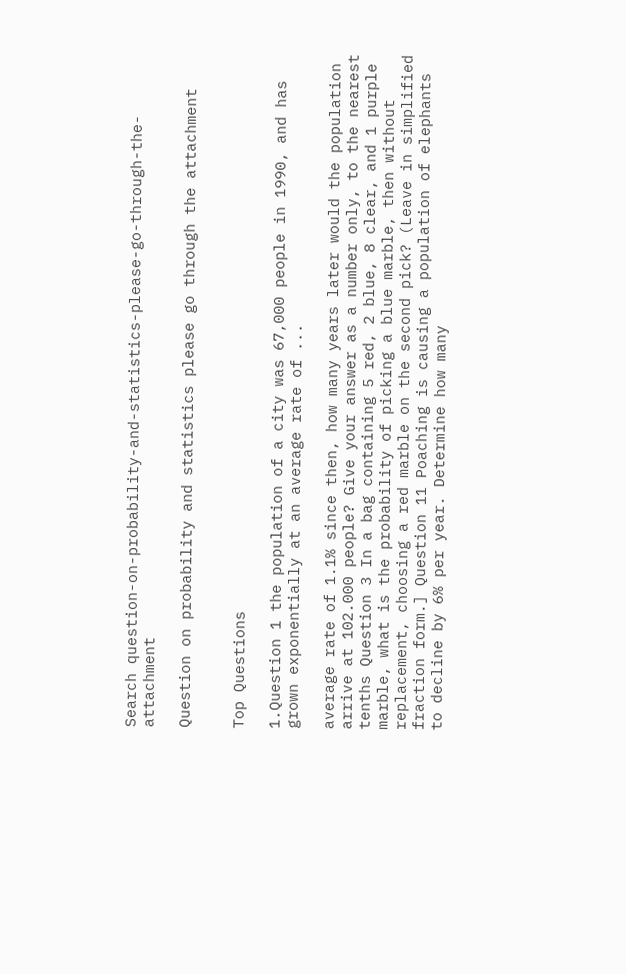Search question-on-probability-and-statistics-please-go-through-the-attachment

Question on probability and statistics please go through the attachment


Top Questions

1.Question 1 the population of a city was 67,000 people in 1990, and has grown exponentially at an average rate of ...

average rate of 1.1% since then, how many years later would the population arrive at 102.000 people? Give your answer as a number only, to the nearest tenths Question 3 In a bag containing 5 red, 2 blue, 8 clear, and 1 purple marble, what is the probability of picking a blue marble, then without replacement, choosing a red marble on the second pick? (Leave in simplified fraction form.] Question 11 Poaching is causing a population of elephants to decline by 6% per year. Determine how many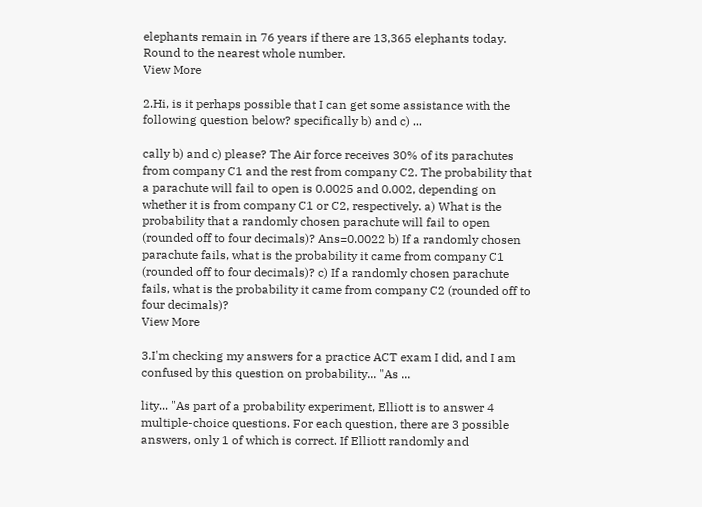elephants remain in 76 years if there are 13,365 elephants today. Round to the nearest whole number.
View More

2.Hi, is it perhaps possible that I can get some assistance with the following question below? specifically b) and c) ...

cally b) and c) please? The Air force receives 30% of its parachutes from company C1 and the rest from company C2. The probability that a parachute will fail to open is 0.0025 and 0.002, depending on whether it is from company C1 or C2, respectively. a) What is the probability that a randomly chosen parachute will fail to open (rounded off to four decimals)? Ans=0.0022 b) If a randomly chosen parachute fails, what is the probability it came from company C1 (rounded off to four decimals)? c) If a randomly chosen parachute fails, what is the probability it came from company C2 (rounded off to four decimals)?
View More

3.I'm checking my answers for a practice ACT exam I did, and I am confused by this question on probability... "As ...

lity... "As part of a probability experiment, Elliott is to answer 4 multiple-choice questions. For each question, there are 3 possible answers, only 1 of which is correct. If Elliott randomly and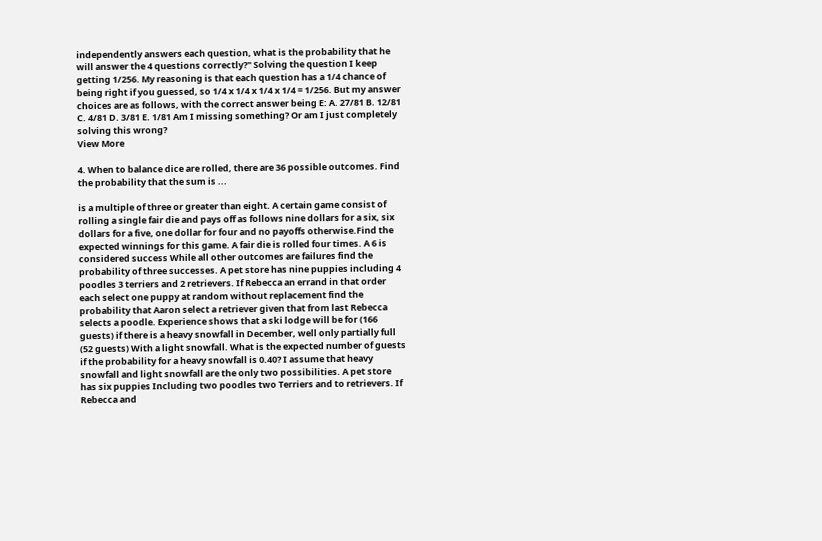independently answers each question, what is the probability that he will answer the 4 questions correctly?" Solving the question I keep getting 1/256. My reasoning is that each question has a 1/4 chance of being right if you guessed, so 1/4 x 1/4 x 1/4 x 1/4 = 1/256. But my answer choices are as follows, with the correct answer being E: A. 27/81 B. 12/81 C. 4/81 D. 3/81 E. 1/81 Am I missing something? Or am I just completely solving this wrong?
View More

4. When to balance dice are rolled, there are 36 possible outcomes. Find the probability that the sum is ...

is a multiple of three or greater than eight. A certain game consist of rolling a single fair die and pays off as follows nine dollars for a six, six dollars for a five, one dollar for four and no payoffs otherwise.Find the expected winnings for this game. A fair die is rolled four times. A 6 is considered success While all other outcomes are failures find the probability of three successes. A pet store has nine puppies including 4 poodles 3 terriers and 2 retrievers. If Rebecca an errand in that order each select one puppy at random without replacement find the probability that Aaron select a retriever given that from last Rebecca selects a poodle. Experience shows that a ski lodge will be for (166 guests) if there is a heavy snowfall in December, well only partially full (52 guests) With a light snowfall. What is the expected number of guests if the probability for a heavy snowfall is 0.40? I assume that heavy snowfall and light snowfall are the only two possibilities. A pet store has six puppies Including two poodles two Terriers and to retrievers. If Rebecca and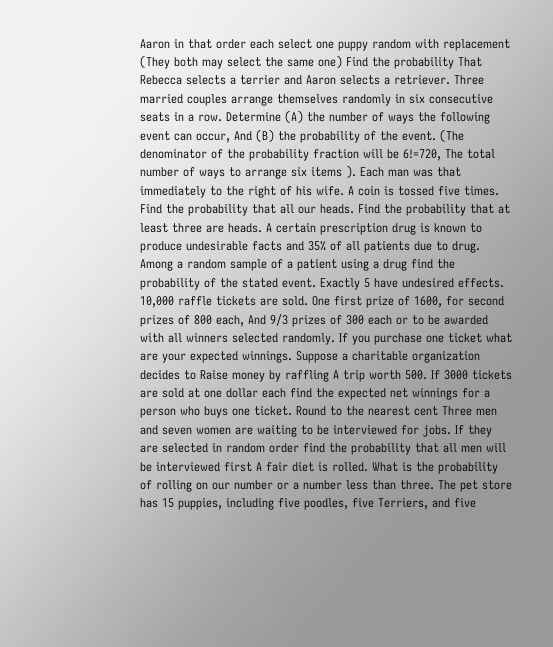Aaron in that order each select one puppy random with replacement (They both may select the same one) Find the probability That Rebecca selects a terrier and Aaron selects a retriever. Three married couples arrange themselves randomly in six consecutive seats in a row. Determine (A) the number of ways the following event can occur, And (B) the probability of the event. (The denominator of the probability fraction will be 6!=720, The total number of ways to arrange six items ). Each man was that immediately to the right of his wife. A coin is tossed five times. Find the probability that all our heads. Find the probability that at least three are heads. A certain prescription drug is known to produce undesirable facts and 35% of all patients due to drug. Among a random sample of a patient using a drug find the probability of the stated event. Exactly 5 have undesired effects. 10,000 raffle tickets are sold. One first prize of 1600, for second prizes of 800 each, And 9/3 prizes of 300 each or to be awarded with all winners selected randomly. If you purchase one ticket what are your expected winnings. Suppose a charitable organization decides to Raise money by raffling A trip worth 500. If 3000 tickets are sold at one dollar each find the expected net winnings for a person who buys one ticket. Round to the nearest cent Three men and seven women are waiting to be interviewed for jobs. If they are selected in random order find the probability that all men will be interviewed first A fair diet is rolled. What is the probability of rolling on our number or a number less than three. The pet store has 15 puppies, including five poodles, five Terriers, and five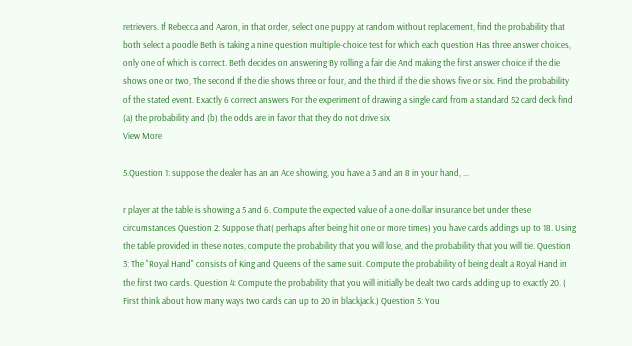retrievers. If Rebecca and Aaron, in that order, select one puppy at random without replacement, find the probability that both select a poodle Beth is taking a nine question multiple-choice test for which each question Has three answer choices, only one of which is correct. Beth decides on answering By rolling a fair die And making the first answer choice if the die shows one or two, The second If the die shows three or four, and the third if the die shows five or six. Find the probability of the stated event. Exactly 6 correct answers For the experiment of drawing a single card from a standard 52 card deck find (a) the probability and (b) the odds are in favor that they do not drive six
View More

5.Question 1: suppose the dealer has an an Ace showing, you have a 3 and an 8 in your hand, ...

r player at the table is showing a 5 and 6. Compute the expected value of a one-dollar insurance bet under these circumstances Question 2: Suppose that( perhaps after being hit one or more times) you have cards addings up to 18. Using the table provided in these notes, compute the probability that you will lose, and the probability that you will tie. Question 3: The "Royal Hand" consists of King and Queens of the same suit. Compute the probability of being dealt a Royal Hand in the first two cards. Question 4: Compute the probability that you will initially be dealt two cards adding up to exactly 20. ( First think about how many ways two cards can up to 20 in blackjack.) Question 5: You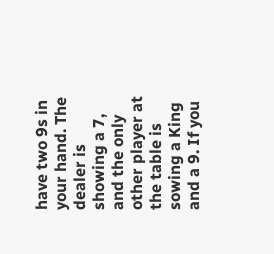have two 9s in your hand. The dealer is showing a 7, and the only other player at the table is sowing a King and a 9. If you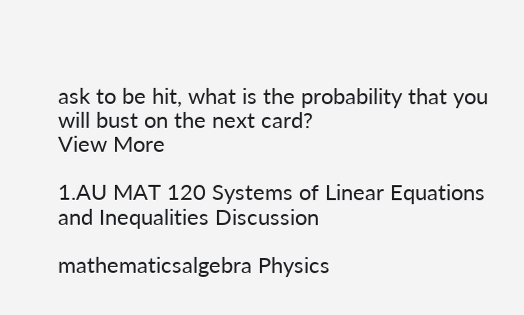ask to be hit, what is the probability that you will bust on the next card?
View More

1.AU MAT 120 Systems of Linear Equations and Inequalities Discussion

mathematicsalgebra Physics